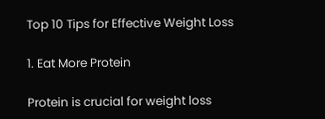Top 10 Tips for Effective Weight Loss

1. Eat More Protein

Protein is crucial for weight loss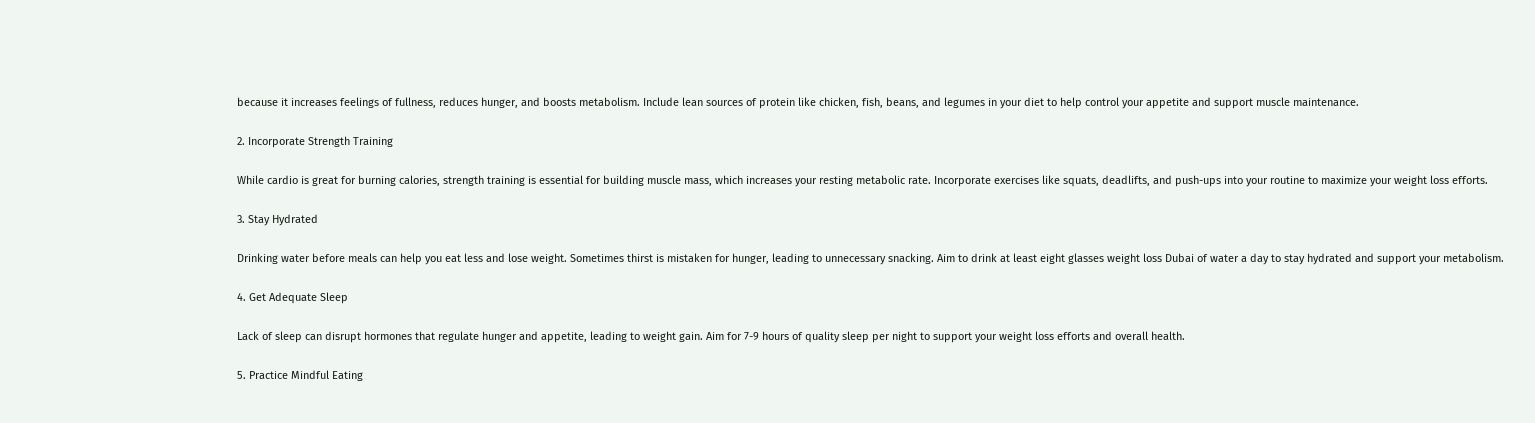because it increases feelings of fullness, reduces hunger, and boosts metabolism. Include lean sources of protein like chicken, fish, beans, and legumes in your diet to help control your appetite and support muscle maintenance.

2. Incorporate Strength Training

While cardio is great for burning calories, strength training is essential for building muscle mass, which increases your resting metabolic rate. Incorporate exercises like squats, deadlifts, and push-ups into your routine to maximize your weight loss efforts.

3. Stay Hydrated

Drinking water before meals can help you eat less and lose weight. Sometimes thirst is mistaken for hunger, leading to unnecessary snacking. Aim to drink at least eight glasses weight loss Dubai of water a day to stay hydrated and support your metabolism.

4. Get Adequate Sleep

Lack of sleep can disrupt hormones that regulate hunger and appetite, leading to weight gain. Aim for 7-9 hours of quality sleep per night to support your weight loss efforts and overall health.

5. Practice Mindful Eating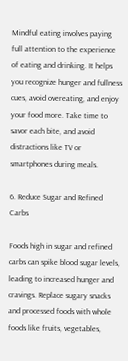Mindful eating involves paying full attention to the experience of eating and drinking. It helps you recognize hunger and fullness cues, avoid overeating, and enjoy your food more. Take time to savor each bite, and avoid distractions like TV or smartphones during meals.

6. Reduce Sugar and Refined Carbs

Foods high in sugar and refined carbs can spike blood sugar levels, leading to increased hunger and cravings. Replace sugary snacks and processed foods with whole foods like fruits, vegetables,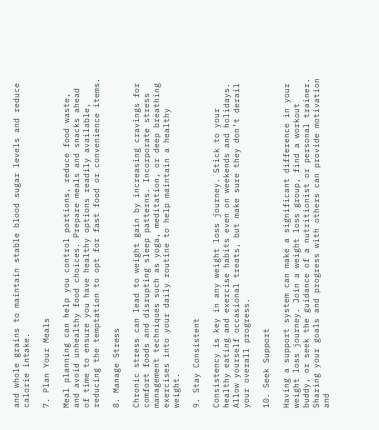and whole grains to maintain stable blood sugar levels and reduce calorie intake.

7. Plan Your Meals

Meal planning can help you control portions, reduce food waste, and avoid unhealthy food choices. Prepare meals and snacks ahead of time to ensure you have healthy options readily available, reducing the temptation to opt for fast food or convenience items.

8. Manage Stress

Chronic stress can lead to weight gain by increasing cravings for comfort foods and disrupting sleep patterns. Incorporate stress management techniques such as yoga, meditation, or deep breathing exercises into your daily routine to help maintain a healthy weight.

9. Stay Consistent

Consistency is key in any weight loss journey. Stick to your healthy eating and exercise habits even on weekends and holidays. Allow yourself occasional treats, but make sure they don’t derail your overall progress.

10. Seek Support

Having a support system can make a significant difference in your weight loss journey. Join a weight loss group, find a workout buddy, or seek the guidance of a nutritionist or personal trainer. Sharing your goals and progress with others can provide motivation and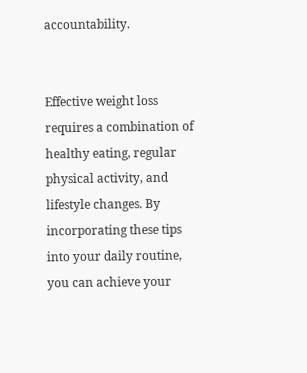accountability.


Effective weight loss requires a combination of healthy eating, regular physical activity, and lifestyle changes. By incorporating these tips into your daily routine, you can achieve your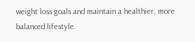weight loss goals and maintain a healthier, more balanced lifestyle.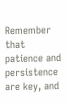Remember that patience and persistence are key, and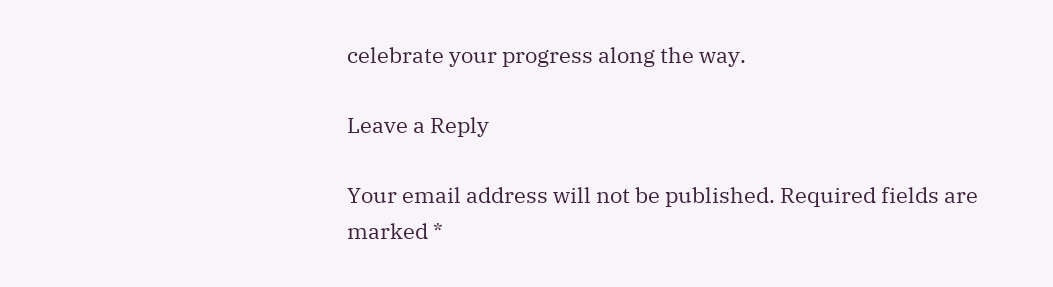celebrate your progress along the way.

Leave a Reply

Your email address will not be published. Required fields are marked *